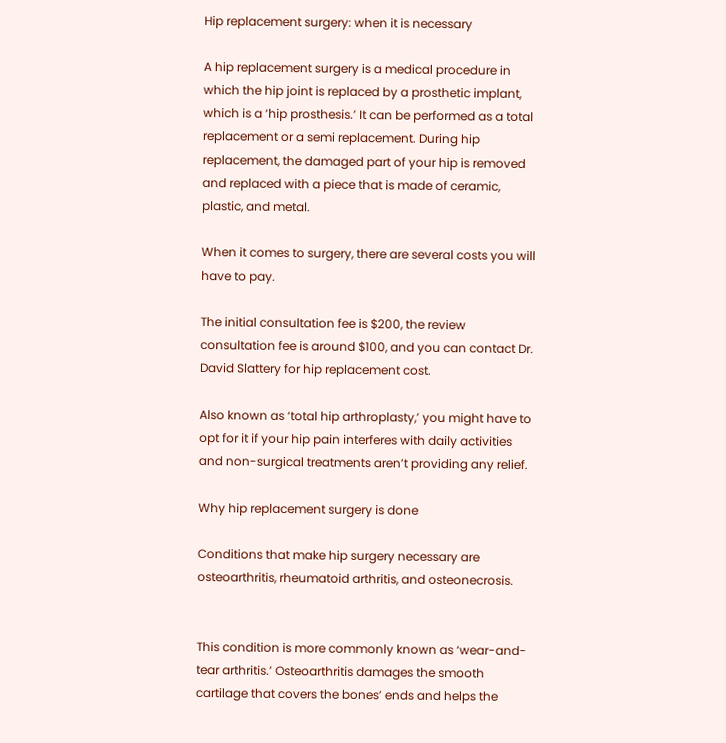Hip replacement surgery: when it is necessary

A hip replacement surgery is a medical procedure in which the hip joint is replaced by a prosthetic implant, which is a ‘hip prosthesis.’ It can be performed as a total replacement or a semi replacement. During hip replacement, the damaged part of your hip is removed and replaced with a piece that is made of ceramic, plastic, and metal.

When it comes to surgery, there are several costs you will have to pay.

The initial consultation fee is $200, the review consultation fee is around $100, and you can contact Dr. David Slattery for hip replacement cost.

Also known as ‘total hip arthroplasty,’ you might have to opt for it if your hip pain interferes with daily activities and non-surgical treatments aren’t providing any relief.

Why hip replacement surgery is done

Conditions that make hip surgery necessary are osteoarthritis, rheumatoid arthritis, and osteonecrosis.


This condition is more commonly known as ‘wear-and-tear arthritis.’ Osteoarthritis damages the smooth cartilage that covers the bones’ ends and helps the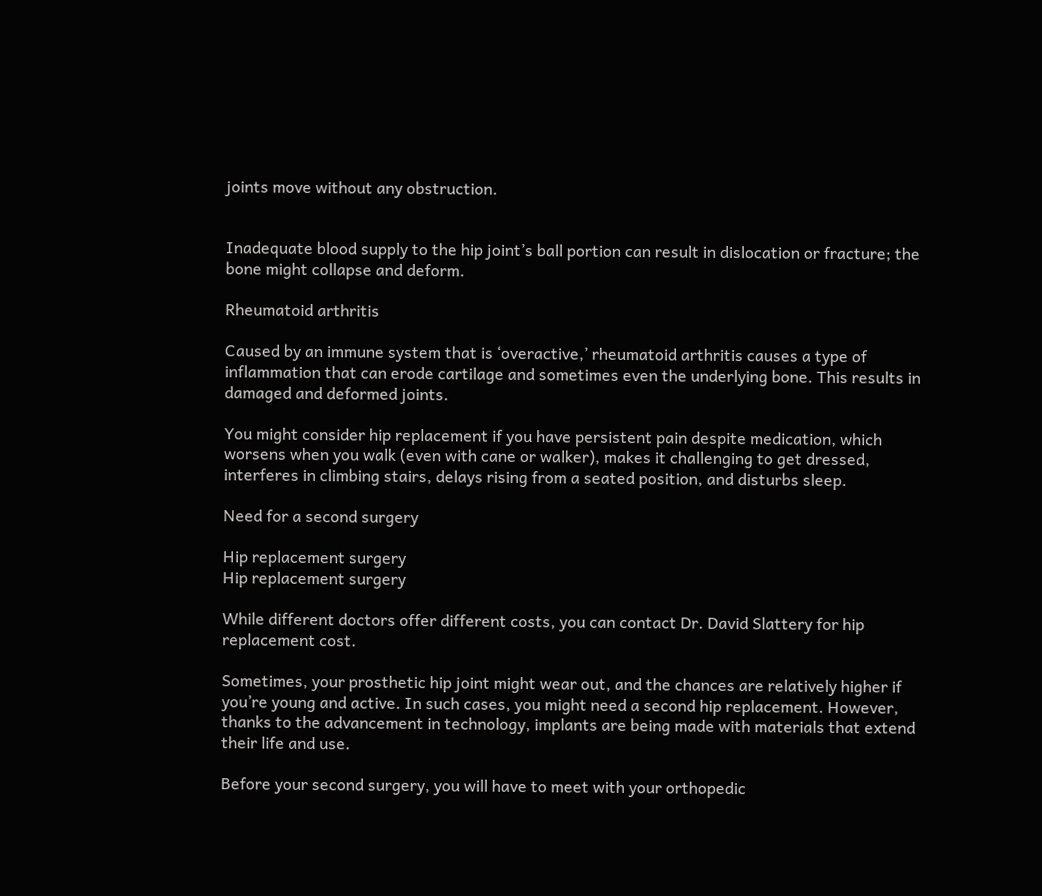joints move without any obstruction.


Inadequate blood supply to the hip joint’s ball portion can result in dislocation or fracture; the bone might collapse and deform.

Rheumatoid arthritis

Caused by an immune system that is ‘overactive,’ rheumatoid arthritis causes a type of inflammation that can erode cartilage and sometimes even the underlying bone. This results in damaged and deformed joints.

You might consider hip replacement if you have persistent pain despite medication, which worsens when you walk (even with cane or walker), makes it challenging to get dressed, interferes in climbing stairs, delays rising from a seated position, and disturbs sleep.

Need for a second surgery

Hip replacement surgery
Hip replacement surgery

While different doctors offer different costs, you can contact Dr. David Slattery for hip replacement cost.

Sometimes, your prosthetic hip joint might wear out, and the chances are relatively higher if you’re young and active. In such cases, you might need a second hip replacement. However, thanks to the advancement in technology, implants are being made with materials that extend their life and use.

Before your second surgery, you will have to meet with your orthopedic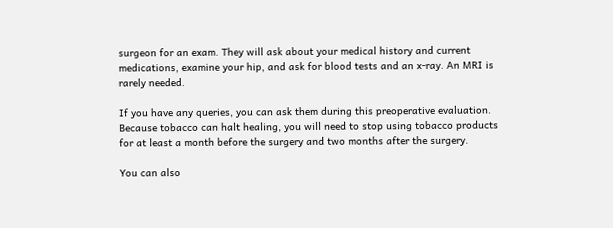surgeon for an exam. They will ask about your medical history and current medications, examine your hip, and ask for blood tests and an x-ray. An MRI is rarely needed.

If you have any queries, you can ask them during this preoperative evaluation. Because tobacco can halt healing, you will need to stop using tobacco products for at least a month before the surgery and two months after the surgery.

You can also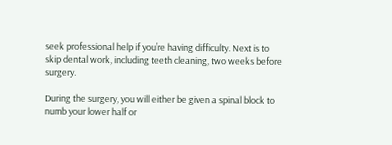seek professional help if you’re having difficulty. Next is to skip dental work, including teeth cleaning, two weeks before surgery.

During the surgery, you will either be given a spinal block to numb your lower half or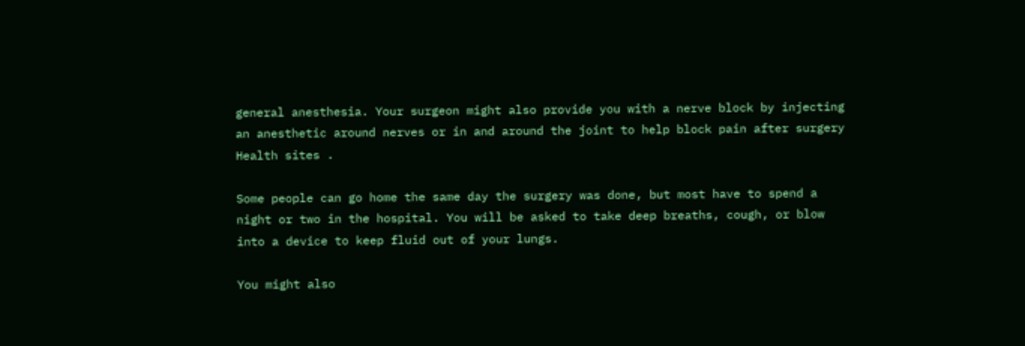general anesthesia. Your surgeon might also provide you with a nerve block by injecting an anesthetic around nerves or in and around the joint to help block pain after surgery Health sites .

Some people can go home the same day the surgery was done, but most have to spend a night or two in the hospital. You will be asked to take deep breaths, cough, or blow into a device to keep fluid out of your lungs.

You might also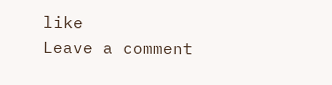like
Leave a comment